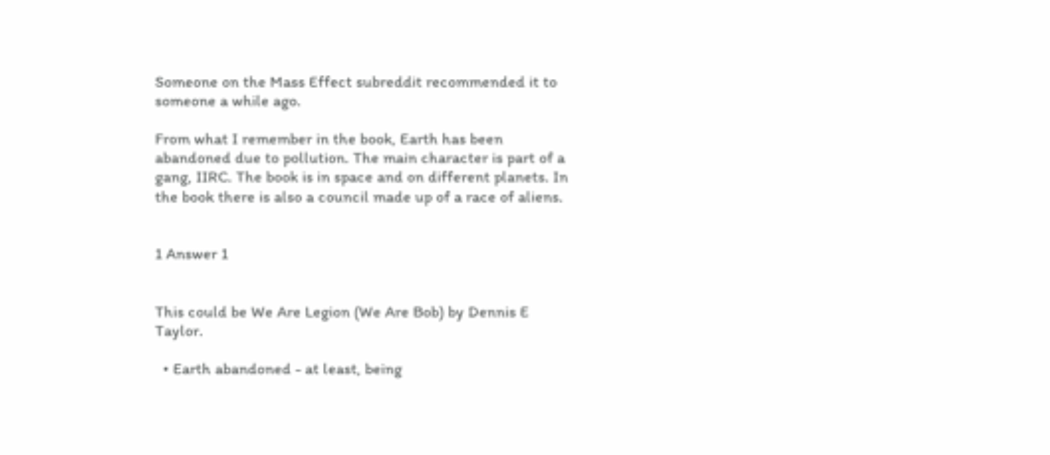Someone on the Mass Effect subreddit recommended it to someone a while ago.

From what I remember in the book, Earth has been abandoned due to pollution. The main character is part of a gang, IIRC. The book is in space and on different planets. In the book there is also a council made up of a race of aliens.


1 Answer 1


This could be We Are Legion (We Are Bob) by Dennis E Taylor.

  • Earth abandoned - at least, being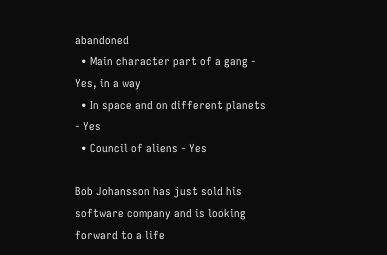abandoned
  • Main character part of a gang - Yes, in a way
  • In space and on different planets - Yes
  • Council of aliens - Yes

Bob Johansson has just sold his software company and is looking forward to a life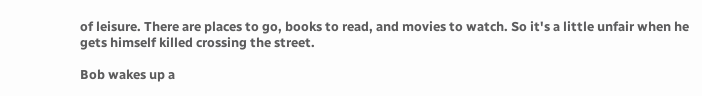of leisure. There are places to go, books to read, and movies to watch. So it's a little unfair when he gets himself killed crossing the street.

Bob wakes up a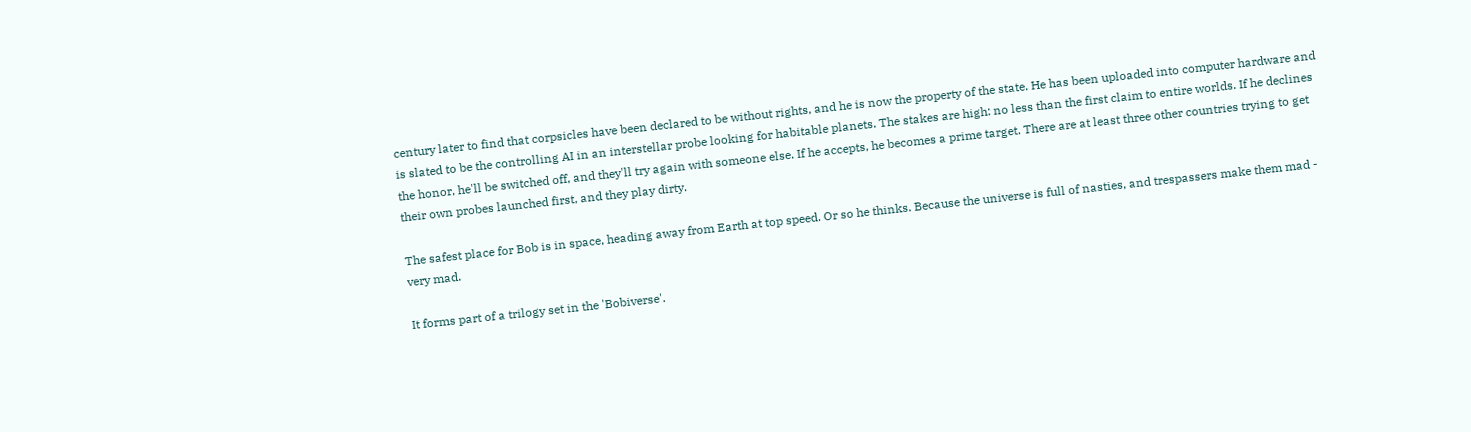century later to find that corpsicles have been declared to be without rights, and he is now the property of the state. He has been uploaded into computer hardware and is slated to be the controlling AI in an interstellar probe looking for habitable planets. The stakes are high: no less than the first claim to entire worlds. If he declines the honor, he'll be switched off, and they'll try again with someone else. If he accepts, he becomes a prime target. There are at least three other countries trying to get their own probes launched first, and they play dirty.

The safest place for Bob is in space, heading away from Earth at top speed. Or so he thinks. Because the universe is full of nasties, and trespassers make them mad - very mad.

It forms part of a trilogy set in the 'Bobiverse'.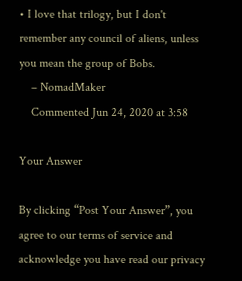• I love that trilogy, but I don't remember any council of aliens, unless you mean the group of Bobs.
    – NomadMaker
    Commented Jun 24, 2020 at 3:58

Your Answer

By clicking “Post Your Answer”, you agree to our terms of service and acknowledge you have read our privacy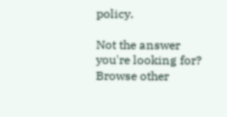policy.

Not the answer you're looking for? Browse other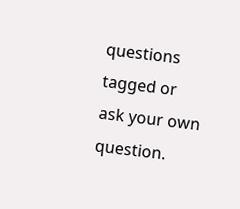questions tagged or ask your own question.